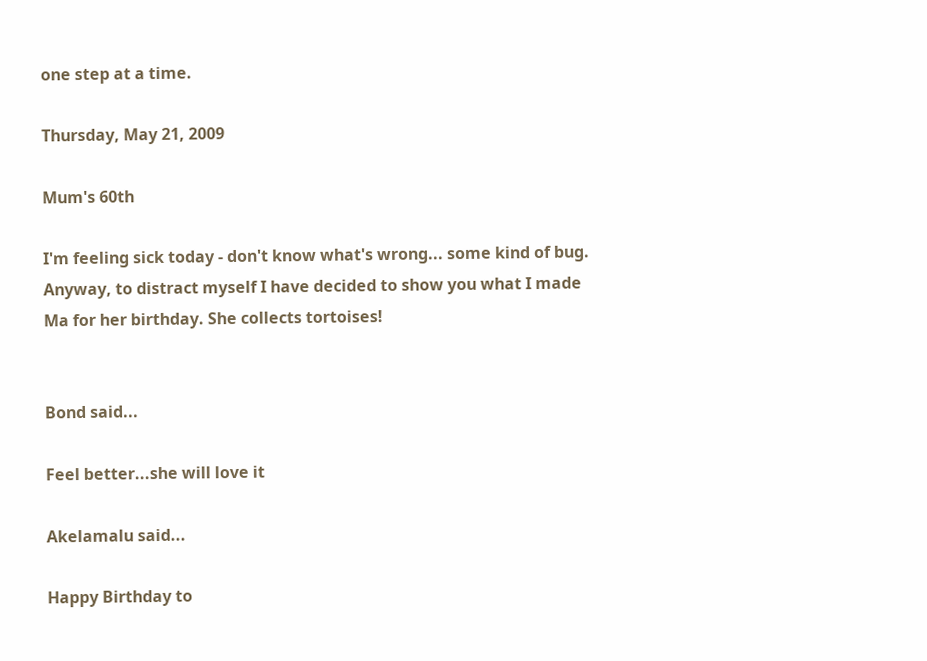one step at a time.

Thursday, May 21, 2009

Mum's 60th

I'm feeling sick today - don't know what's wrong... some kind of bug. Anyway, to distract myself I have decided to show you what I made Ma for her birthday. She collects tortoises!


Bond said...

Feel better...she will love it

Akelamalu said...

Happy Birthday to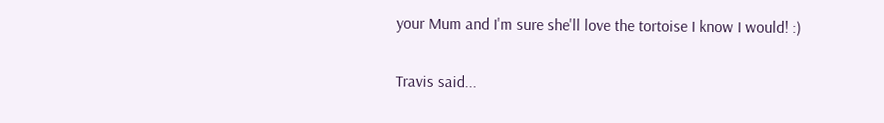your Mum and I'm sure she'll love the tortoise I know I would! :)

Travis said...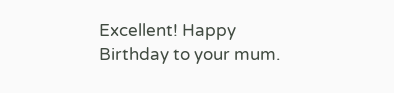Excellent! Happy Birthday to your mum.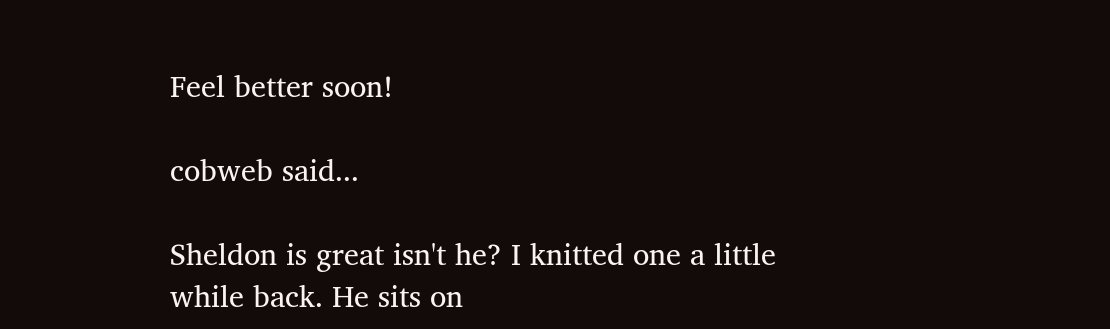Feel better soon!

cobweb said...

Sheldon is great isn't he? I knitted one a little while back. He sits on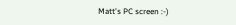Matt's PC screen :-)